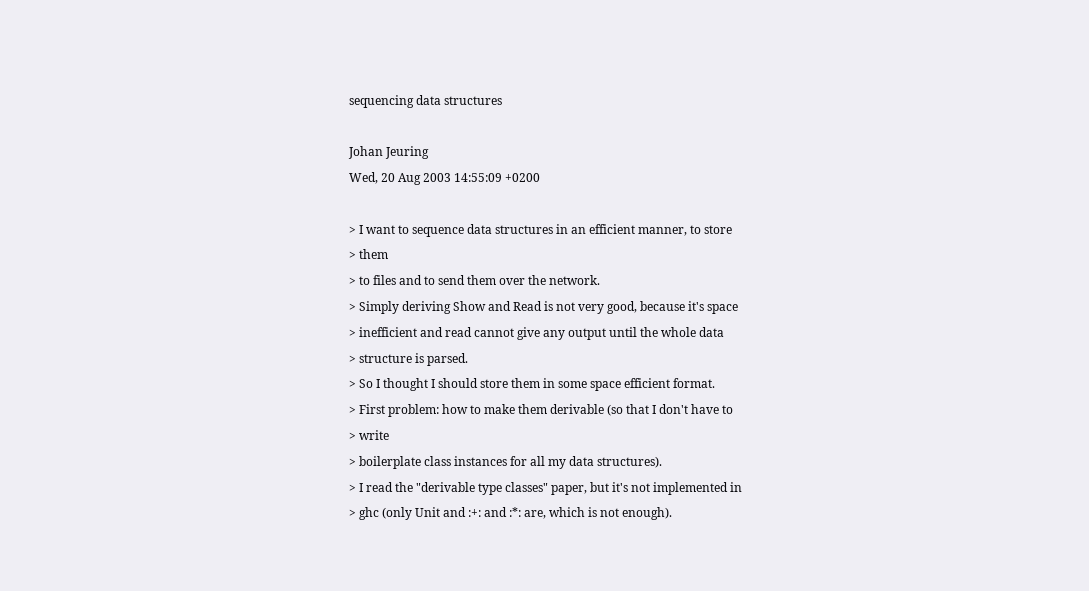sequencing data structures

Johan Jeuring
Wed, 20 Aug 2003 14:55:09 +0200

> I want to sequence data structures in an efficient manner, to store
> them
> to files and to send them over the network.
> Simply deriving Show and Read is not very good, because it's space
> inefficient and read cannot give any output until the whole data
> structure is parsed.
> So I thought I should store them in some space efficient format.
> First problem: how to make them derivable (so that I don't have to
> write
> boilerplate class instances for all my data structures).
> I read the "derivable type classes" paper, but it's not implemented in
> ghc (only Unit and :+: and :*: are, which is not enough).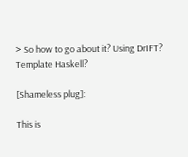> So how to go about it? Using DrIFT? Template Haskell?

[Shameless plug]:

This is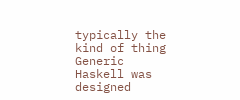typically the kind of thing Generic Haskell was designed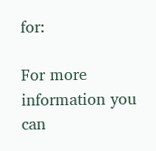for:

For more information you can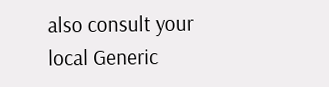also consult your local Generic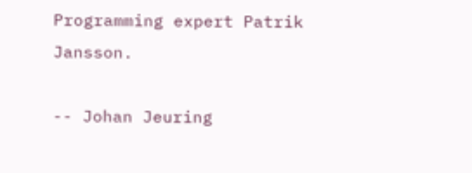Programming expert Patrik Jansson.

-- Johan Jeuring